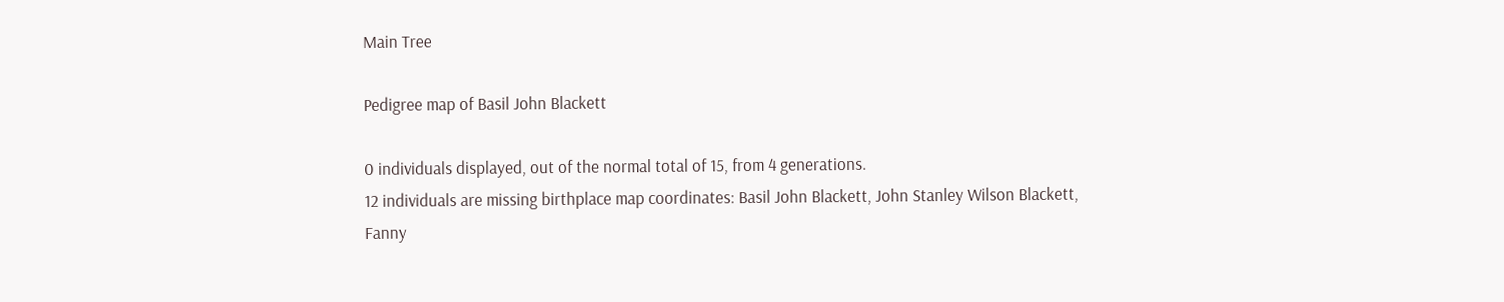Main Tree

Pedigree map of Basil John Blackett

0 individuals displayed, out of the normal total of 15, from 4 generations.
12 individuals are missing birthplace map coordinates: Basil John Blackett, John Stanley Wilson Blackett, Fanny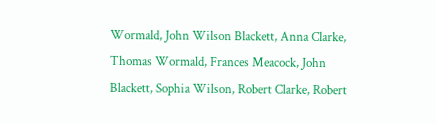Wormald, John Wilson Blackett, Anna Clarke, Thomas Wormald, Frances Meacock, John Blackett, Sophia Wilson, Robert Clarke, Robert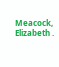Meacock, Elizabeth .